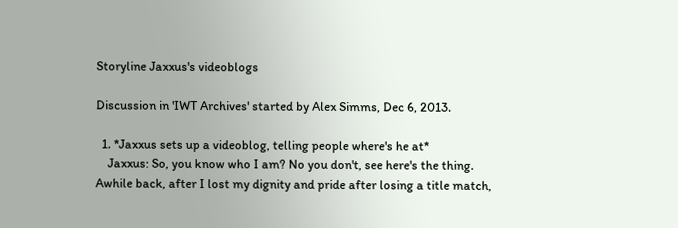Storyline Jaxxus's videoblogs

Discussion in 'IWT Archives' started by Alex Simms, Dec 6, 2013.

  1. *Jaxxus sets up a videoblog, telling people where's he at*
    Jaxxus: So, you know who I am? No you don't, see here's the thing. Awhile back, after I lost my dignity and pride after losing a title match,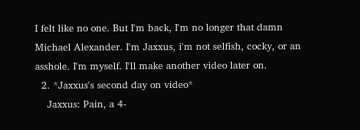I felt like no one. But I'm back, I'm no longer that damn Michael Alexander. I'm Jaxxus, i'm not selfish, cocky, or an asshole. I'm myself. I'll make another video later on.
  2. *Jaxxus's second day on video*
    Jaxxus: Pain, a 4-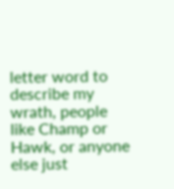letter word to describe my wrath, people like Champ or Hawk, or anyone else just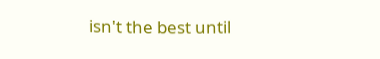isn't the best until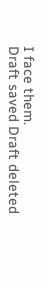I face them.
Draft saved Draft deleted